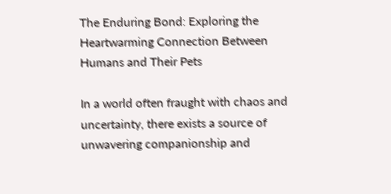The Enduring Bond: Exploring the Heartwarming Connection Between Humans and Their Pets

In a world often fraught with chaos and uncertainty, there exists a source of unwavering companionship and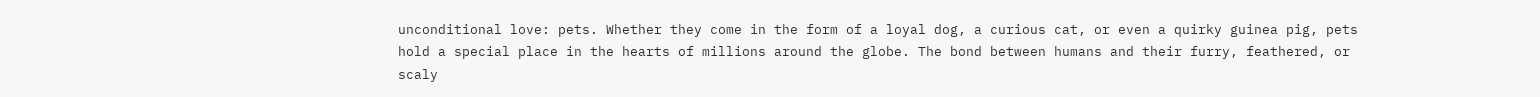unconditional love: pets. Whether they come in the form of a loyal dog, a curious cat, or even a quirky guinea pig, pets hold a special place in the hearts of millions around the globe. The bond between humans and their furry, feathered, or scaly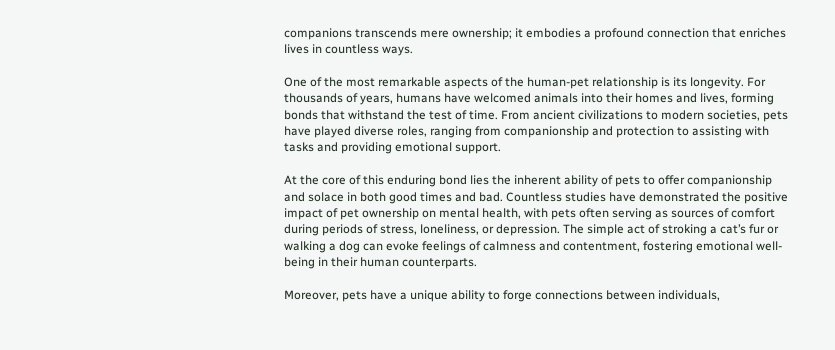companions transcends mere ownership; it embodies a profound connection that enriches lives in countless ways.

One of the most remarkable aspects of the human-pet relationship is its longevity. For thousands of years, humans have welcomed animals into their homes and lives, forming bonds that withstand the test of time. From ancient civilizations to modern societies, pets have played diverse roles, ranging from companionship and protection to assisting with tasks and providing emotional support.

At the core of this enduring bond lies the inherent ability of pets to offer companionship and solace in both good times and bad. Countless studies have demonstrated the positive impact of pet ownership on mental health, with pets often serving as sources of comfort during periods of stress, loneliness, or depression. The simple act of stroking a cat’s fur or walking a dog can evoke feelings of calmness and contentment, fostering emotional well-being in their human counterparts.

Moreover, pets have a unique ability to forge connections between individuals,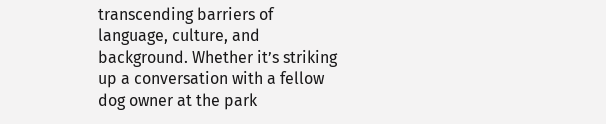transcending barriers of language, culture, and background. Whether it’s striking up a conversation with a fellow dog owner at the park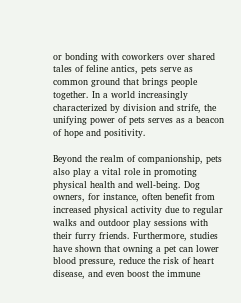or bonding with coworkers over shared tales of feline antics, pets serve as common ground that brings people together. In a world increasingly characterized by division and strife, the unifying power of pets serves as a beacon of hope and positivity.

Beyond the realm of companionship, pets also play a vital role in promoting physical health and well-being. Dog owners, for instance, often benefit from increased physical activity due to regular walks and outdoor play sessions with their furry friends. Furthermore, studies have shown that owning a pet can lower blood pressure, reduce the risk of heart disease, and even boost the immune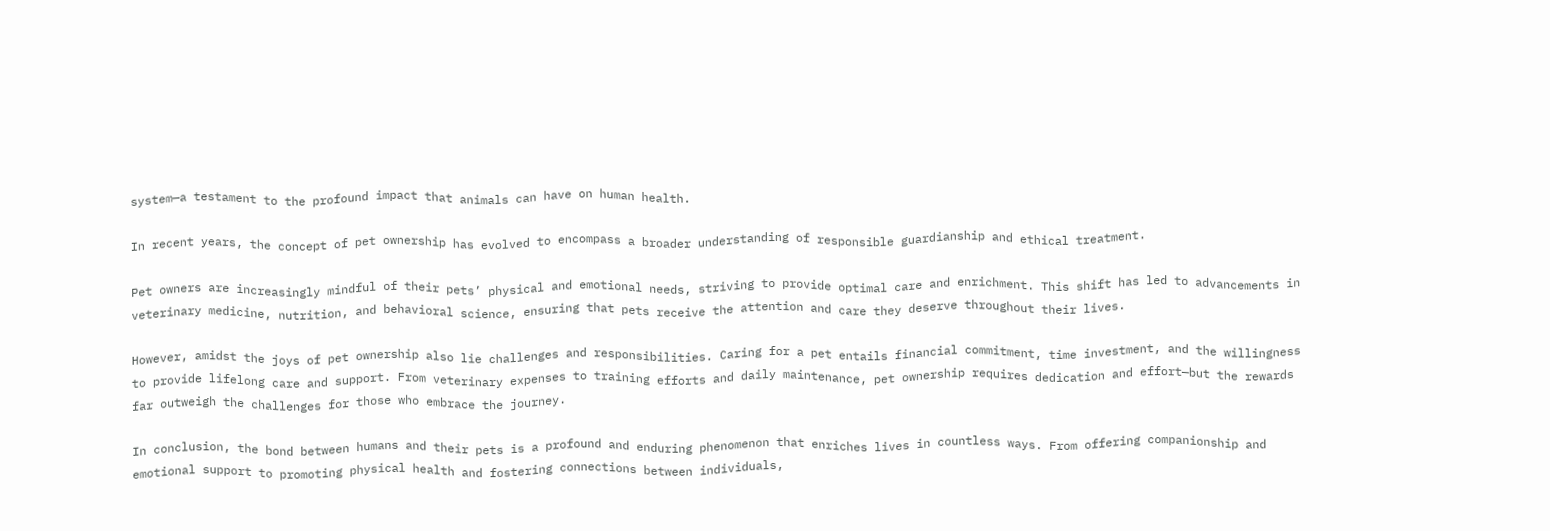system—a testament to the profound impact that animals can have on human health.

In recent years, the concept of pet ownership has evolved to encompass a broader understanding of responsible guardianship and ethical treatment.

Pet owners are increasingly mindful of their pets’ physical and emotional needs, striving to provide optimal care and enrichment. This shift has led to advancements in veterinary medicine, nutrition, and behavioral science, ensuring that pets receive the attention and care they deserve throughout their lives.

However, amidst the joys of pet ownership also lie challenges and responsibilities. Caring for a pet entails financial commitment, time investment, and the willingness to provide lifelong care and support. From veterinary expenses to training efforts and daily maintenance, pet ownership requires dedication and effort—but the rewards far outweigh the challenges for those who embrace the journey.

In conclusion, the bond between humans and their pets is a profound and enduring phenomenon that enriches lives in countless ways. From offering companionship and emotional support to promoting physical health and fostering connections between individuals,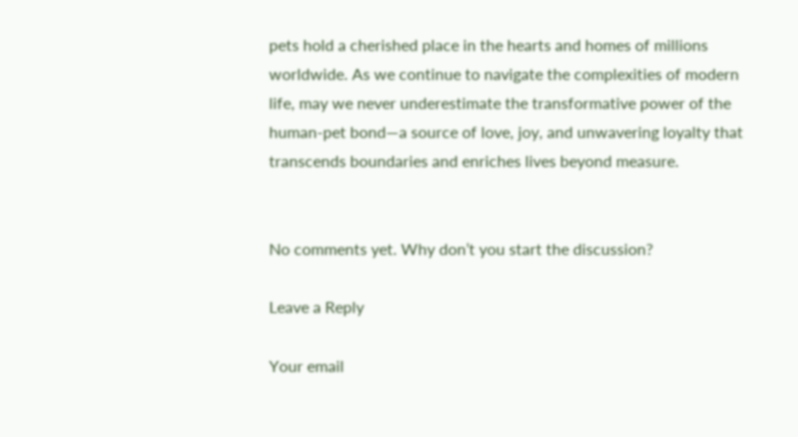pets hold a cherished place in the hearts and homes of millions worldwide. As we continue to navigate the complexities of modern life, may we never underestimate the transformative power of the human-pet bond—a source of love, joy, and unwavering loyalty that transcends boundaries and enriches lives beyond measure.


No comments yet. Why don’t you start the discussion?

Leave a Reply

Your email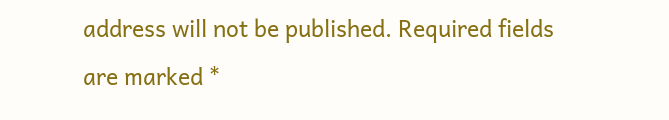address will not be published. Required fields are marked *